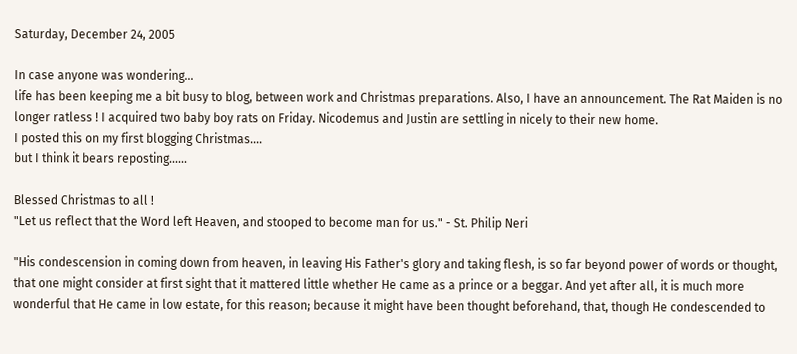Saturday, December 24, 2005

In case anyone was wondering...
life has been keeping me a bit busy to blog, between work and Christmas preparations. Also, I have an announcement. The Rat Maiden is no longer ratless ! I acquired two baby boy rats on Friday. Nicodemus and Justin are settling in nicely to their new home.
I posted this on my first blogging Christmas....
but I think it bears reposting......

Blessed Christmas to all !
"Let us reflect that the Word left Heaven, and stooped to become man for us." - St. Philip Neri

"His condescension in coming down from heaven, in leaving His Father's glory and taking flesh, is so far beyond power of words or thought, that one might consider at first sight that it mattered little whether He came as a prince or a beggar. And yet after all, it is much more wonderful that He came in low estate, for this reason; because it might have been thought beforehand, that, though He condescended to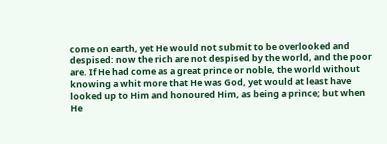come on earth, yet He would not submit to be overlooked and despised: now the rich are not despised by the world, and the poor are. If He had come as a great prince or noble, the world without knowing a whit more that He was God, yet would at least have looked up to Him and honoured Him, as being a prince; but when He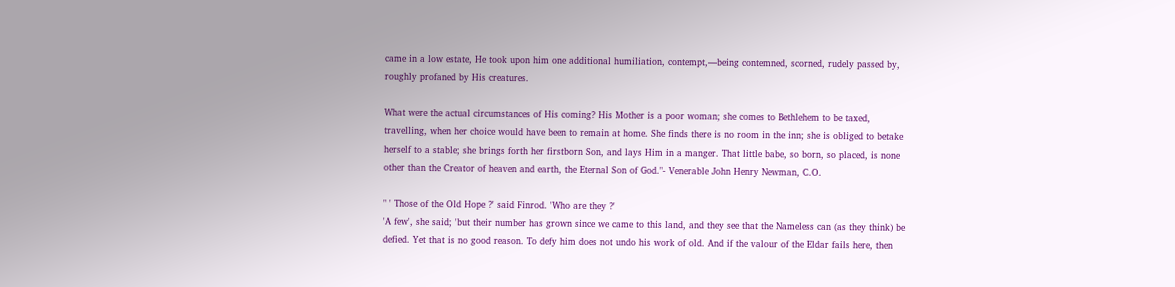came in a low estate, He took upon him one additional humiliation, contempt,—being contemned, scorned, rudely passed by, roughly profaned by His creatures.

What were the actual circumstances of His coming? His Mother is a poor woman; she comes to Bethlehem to be taxed, travelling, when her choice would have been to remain at home. She finds there is no room in the inn; she is obliged to betake herself to a stable; she brings forth her firstborn Son, and lays Him in a manger. That little babe, so born, so placed, is none other than the Creator of heaven and earth, the Eternal Son of God."- Venerable John Henry Newman, C.O.

" ' Those of the Old Hope ?' said Finrod. 'Who are they ?'
'A few', she said; 'but their number has grown since we came to this land, and they see that the Nameless can (as they think) be defied. Yet that is no good reason. To defy him does not undo his work of old. And if the valour of the Eldar fails here, then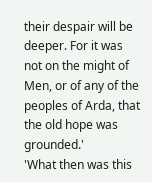their despair will be deeper. For it was not on the might of Men, or of any of the peoples of Arda, that the old hope was grounded.'
'What then was this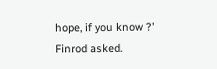hope, if you know ?' Finrod asked.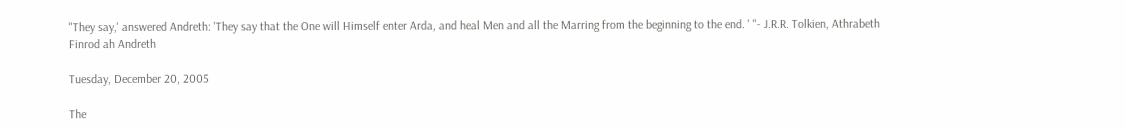"They say,' answered Andreth: 'They say that the One will Himself enter Arda, and heal Men and all the Marring from the beginning to the end. ' "- J.R.R. Tolkien, Athrabeth Finrod ah Andreth

Tuesday, December 20, 2005

The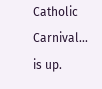Catholic Carnival...
is up.